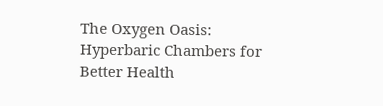The Oxygen Oasis: Hyperbaric Chambers for Better Health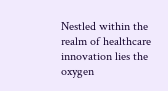Nestled within the realm of healthcare innovation lies the oxygen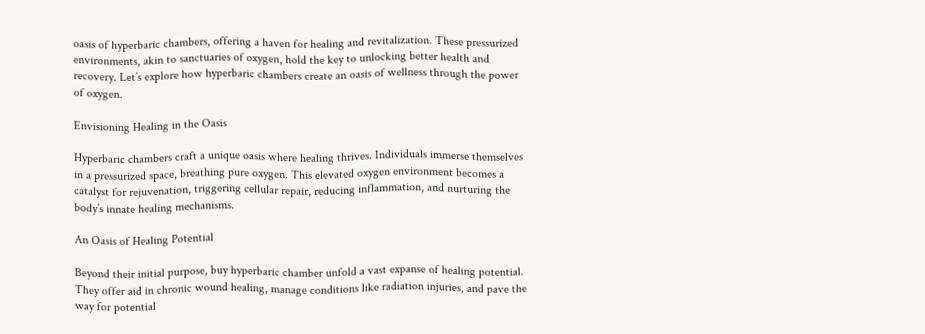oasis of hyperbaric chambers, offering a haven for healing and revitalization. These pressurized environments, akin to sanctuaries of oxygen, hold the key to unlocking better health and recovery. Let’s explore how hyperbaric chambers create an oasis of wellness through the power of oxygen.

Envisioning Healing in the Oasis

Hyperbaric chambers craft a unique oasis where healing thrives. Individuals immerse themselves in a pressurized space, breathing pure oxygen. This elevated oxygen environment becomes a catalyst for rejuvenation, triggering cellular repair, reducing inflammation, and nurturing the body’s innate healing mechanisms.

An Oasis of Healing Potential

Beyond their initial purpose, buy hyperbaric chamber unfold a vast expanse of healing potential. They offer aid in chronic wound healing, manage conditions like radiation injuries, and pave the way for potential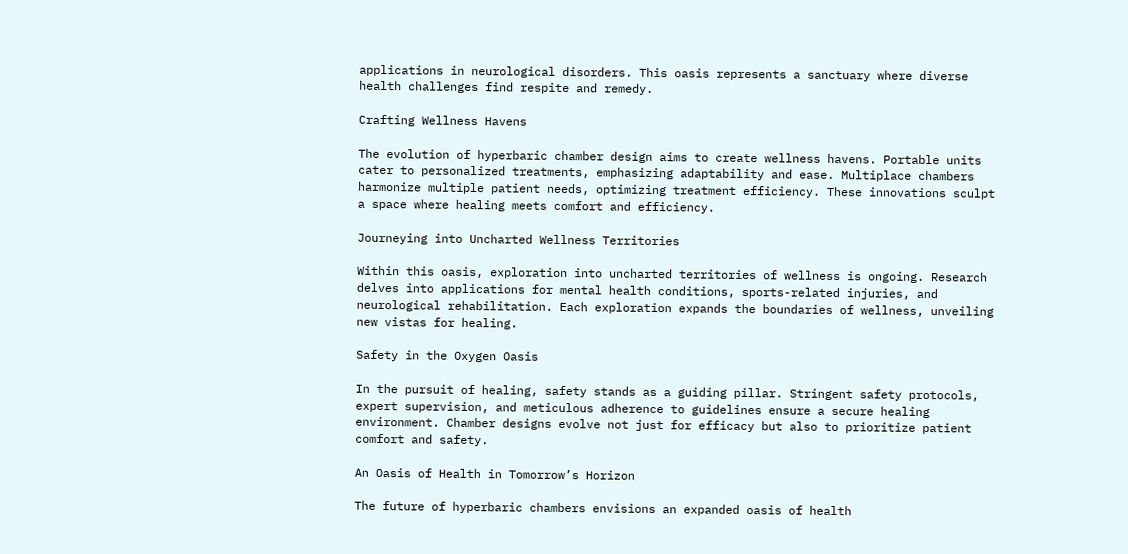applications in neurological disorders. This oasis represents a sanctuary where diverse health challenges find respite and remedy.

Crafting Wellness Havens

The evolution of hyperbaric chamber design aims to create wellness havens. Portable units cater to personalized treatments, emphasizing adaptability and ease. Multiplace chambers harmonize multiple patient needs, optimizing treatment efficiency. These innovations sculpt a space where healing meets comfort and efficiency.

Journeying into Uncharted Wellness Territories

Within this oasis, exploration into uncharted territories of wellness is ongoing. Research delves into applications for mental health conditions, sports-related injuries, and neurological rehabilitation. Each exploration expands the boundaries of wellness, unveiling new vistas for healing.

Safety in the Oxygen Oasis

In the pursuit of healing, safety stands as a guiding pillar. Stringent safety protocols, expert supervision, and meticulous adherence to guidelines ensure a secure healing environment. Chamber designs evolve not just for efficacy but also to prioritize patient comfort and safety.

An Oasis of Health in Tomorrow’s Horizon

The future of hyperbaric chambers envisions an expanded oasis of health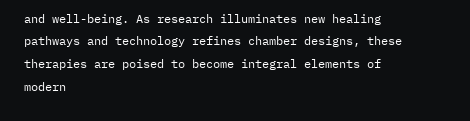and well-being. As research illuminates new healing pathways and technology refines chamber designs, these therapies are poised to become integral elements of modern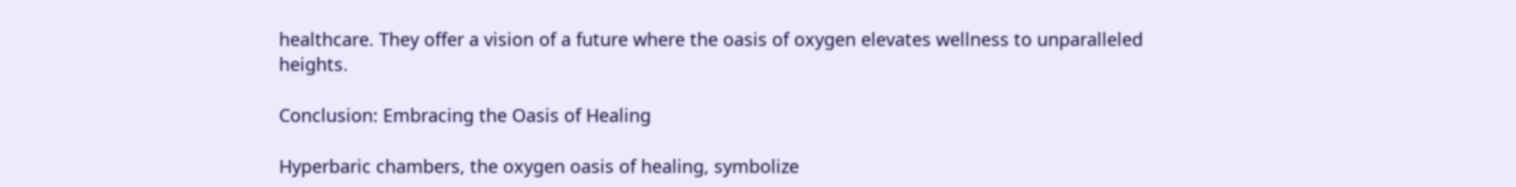healthcare. They offer a vision of a future where the oasis of oxygen elevates wellness to unparalleled heights.

Conclusion: Embracing the Oasis of Healing

Hyperbaric chambers, the oxygen oasis of healing, symbolize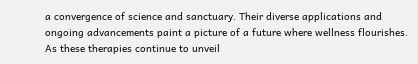a convergence of science and sanctuary. Their diverse applications and ongoing advancements paint a picture of a future where wellness flourishes. As these therapies continue to unveil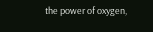the power of oxygen,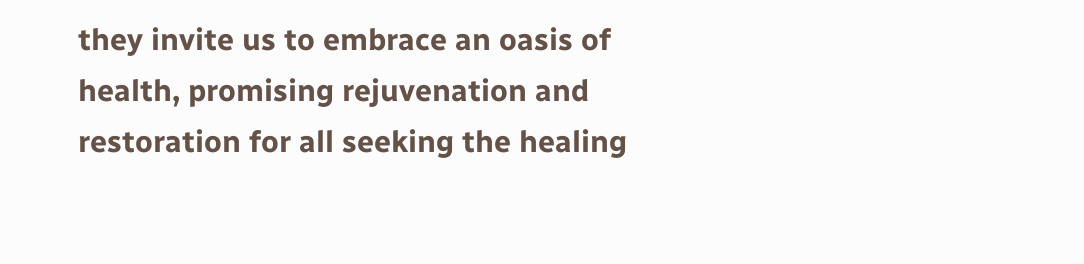they invite us to embrace an oasis of health, promising rejuvenation and restoration for all seeking the healing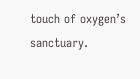touch of oxygen’s sanctuary.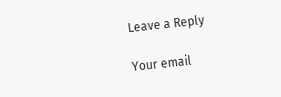Leave a Reply

Your email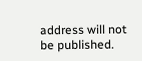address will not be published.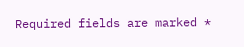Required fields are marked *